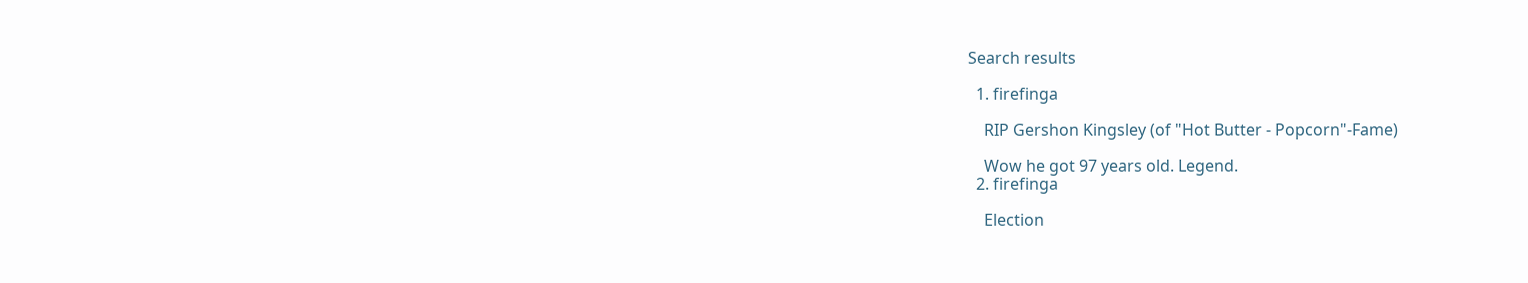Search results

  1. firefinga

    RIP Gershon Kingsley (of "Hot Butter - Popcorn"-Fame)

    Wow he got 97 years old. Legend.
  2. firefinga

    Election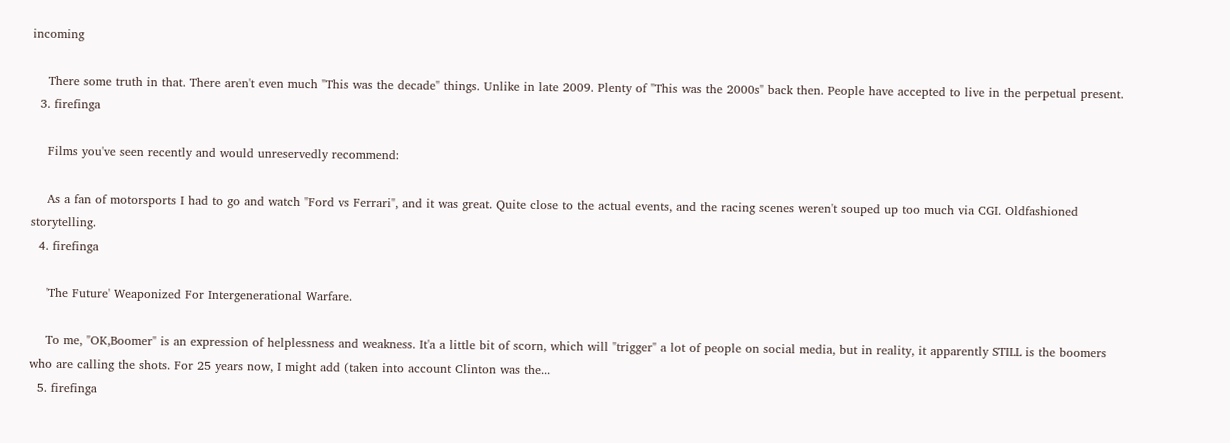incoming

    There some truth in that. There aren't even much "This was the decade" things. Unlike in late 2009. Plenty of "This was the 2000s" back then. People have accepted to live in the perpetual present.
  3. firefinga

    Films you've seen recently and would unreservedly recommend:

    As a fan of motorsports I had to go and watch "Ford vs Ferrari", and it was great. Quite close to the actual events, and the racing scenes weren't souped up too much via CGI. Oldfashioned storytelling.
  4. firefinga

    'The Future' Weaponized For Intergenerational Warfare.

    To me, "OK,Boomer" is an expression of helplessness and weakness. It'a a little bit of scorn, which will "trigger" a lot of people on social media, but in reality, it apparently STILL is the boomers who are calling the shots. For 25 years now, I might add (taken into account Clinton was the...
  5. firefinga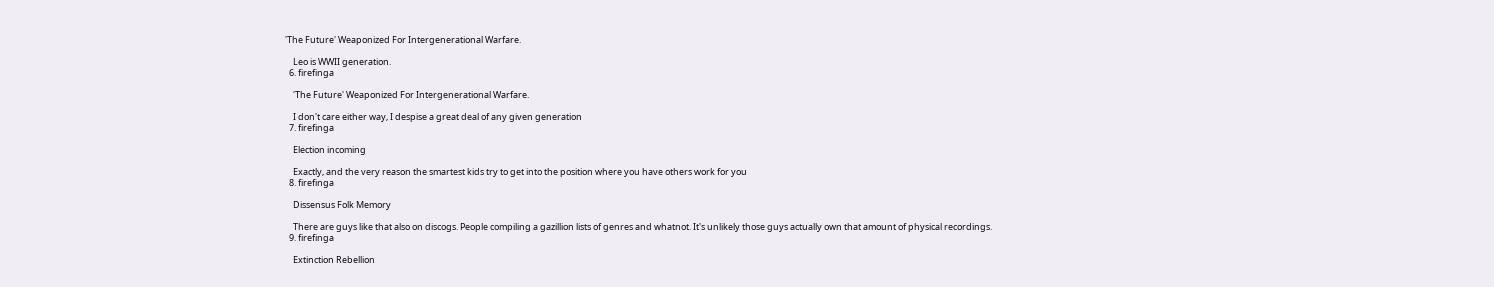'The Future' Weaponized For Intergenerational Warfare.

    Leo is WWII generation.
  6. firefinga

    'The Future' Weaponized For Intergenerational Warfare.

    I don't care either way, I despise a great deal of any given generation
  7. firefinga

    Election incoming

    Exactly, and the very reason the smartest kids try to get into the position where you have others work for you
  8. firefinga

    Dissensus Folk Memory

    There are guys like that also on discogs. People compiling a gazillion lists of genres and whatnot. It's unlikely those guys actually own that amount of physical recordings.
  9. firefinga

    Extinction Rebellion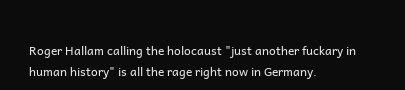Roger Hallam calling the holocaust "just another fuckary in human history" is all the rage right now in Germany.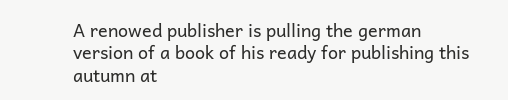A renowed publisher is pulling the german version of a book of his ready for publishing this autumn at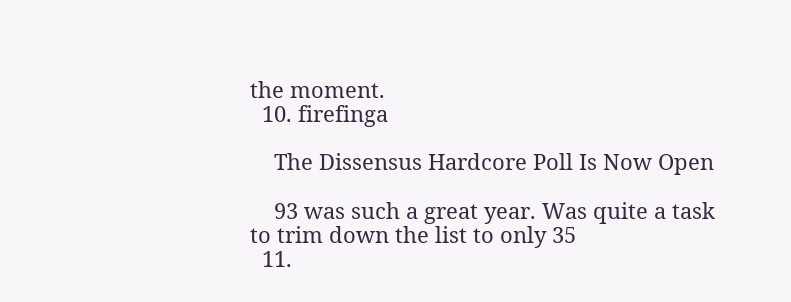the moment.
  10. firefinga

    The Dissensus Hardcore Poll Is Now Open

    93 was such a great year. Was quite a task to trim down the list to only 35
  11.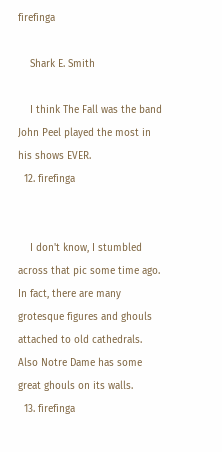firefinga

    Shark E. Smith

    I think The Fall was the band John Peel played the most in his shows EVER.
  12. firefinga


    I don't know, I stumbled across that pic some time ago. In fact, there are many grotesque figures and ghouls attached to old cathedrals. Also Notre Dame has some great ghouls on its walls.
  13. firefinga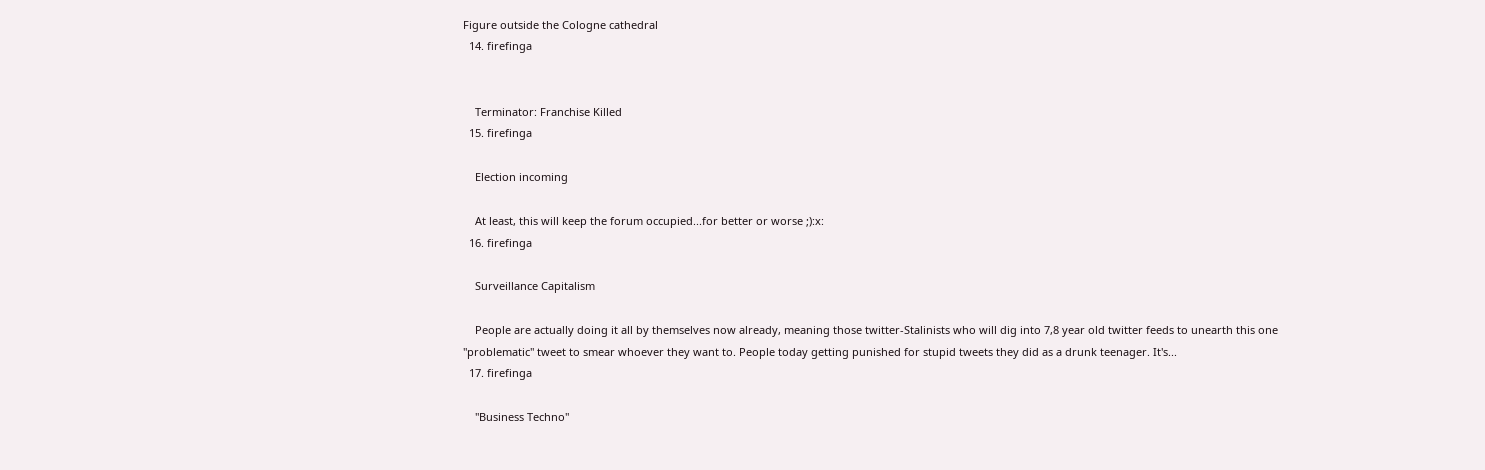Figure outside the Cologne cathedral
  14. firefinga


    Terminator: Franchise Killed
  15. firefinga

    Election incoming

    At least, this will keep the forum occupied...for better or worse ;):x:
  16. firefinga

    Surveillance Capitalism

    People are actually doing it all by themselves now already, meaning those twitter-Stalinists who will dig into 7,8 year old twitter feeds to unearth this one "problematic" tweet to smear whoever they want to. People today getting punished for stupid tweets they did as a drunk teenager. It's...
  17. firefinga

    "Business Techno"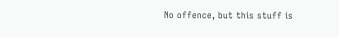No offence, but this stuff is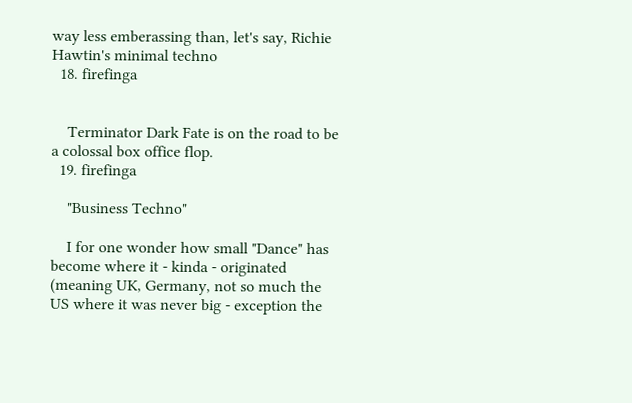way less emberassing than, let's say, Richie Hawtin's minimal techno
  18. firefinga


    Terminator Dark Fate is on the road to be a colossal box office flop.
  19. firefinga

    "Business Techno"

    I for one wonder how small "Dance" has become where it - kinda - originated (meaning UK, Germany, not so much the US where it was never big - exception the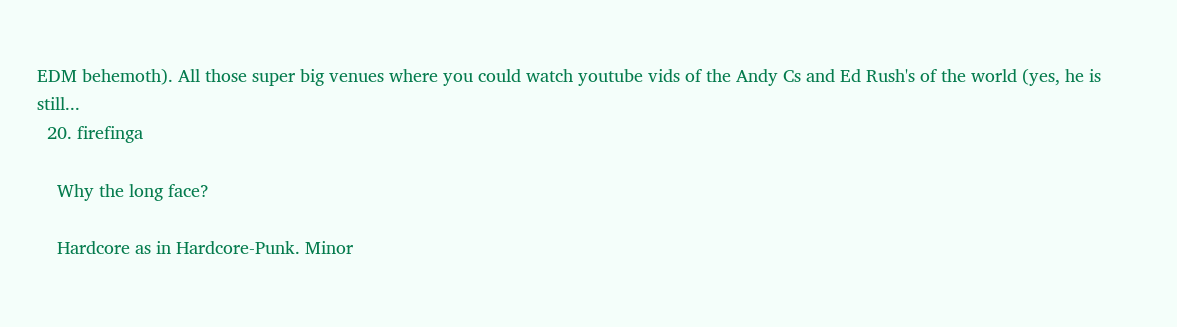EDM behemoth). All those super big venues where you could watch youtube vids of the Andy Cs and Ed Rush's of the world (yes, he is still...
  20. firefinga

    Why the long face?

    Hardcore as in Hardcore-Punk. Minor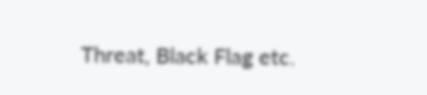Threat, Black Flag etc.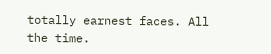totally earnest faces. All the time.